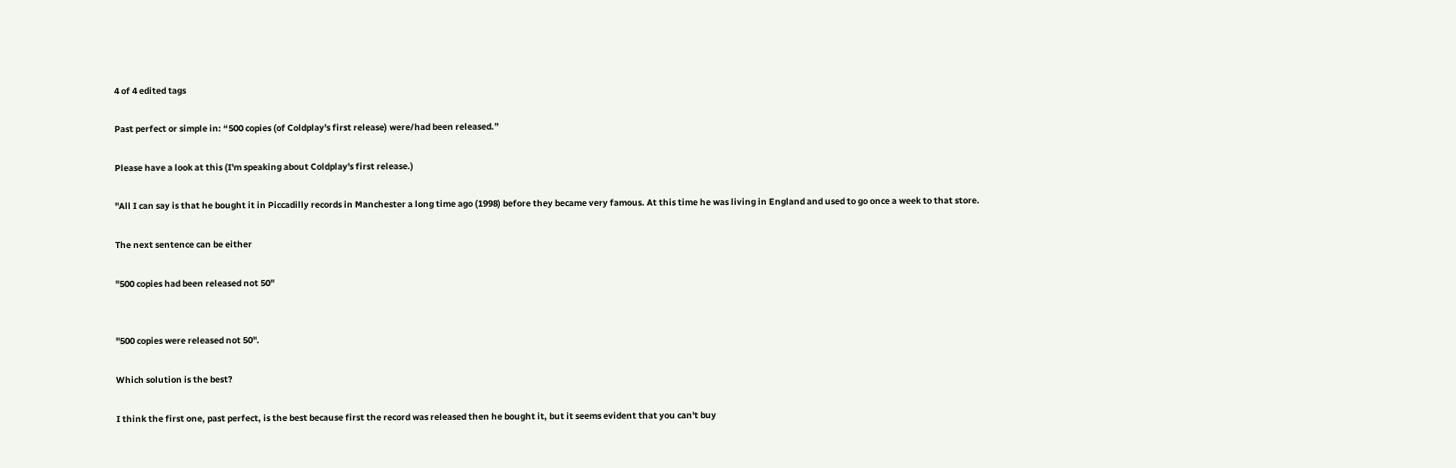4 of 4 edited tags

Past perfect or simple in: “500 copies (of Coldplay's first release) were/had been released.”

Please have a look at this (I'm speaking about Coldplay's first release.)

"All I can say is that he bought it in Piccadilly records in Manchester a long time ago (1998) before they became very famous. At this time he was living in England and used to go once a week to that store.

The next sentence can be either

"500 copies had been released not 50"


"500 copies were released not 50".

Which solution is the best?

I think the first one, past perfect, is the best because first the record was released then he bought it, but it seems evident that you can't buy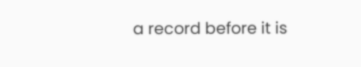a record before it is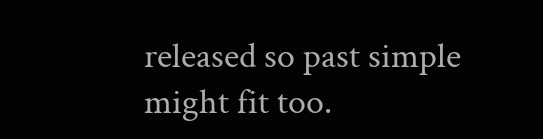released so past simple might fit too.